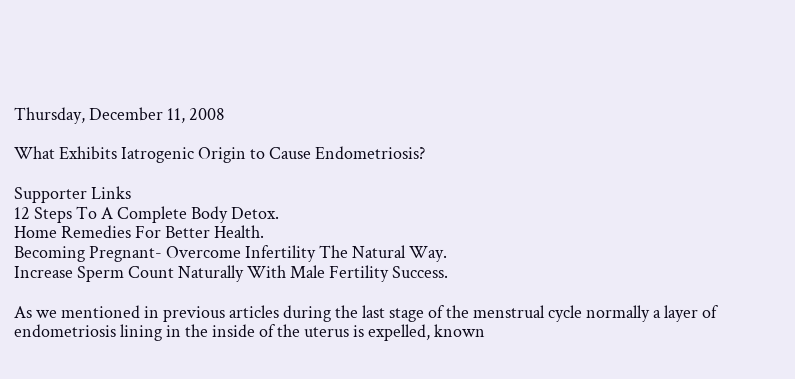Thursday, December 11, 2008

What Exhibits Iatrogenic Origin to Cause Endometriosis?

Supporter Links
12 Steps To A Complete Body Detox.
Home Remedies For Better Health.
Becoming Pregnant- Overcome Infertility The Natural Way.
Increase Sperm Count Naturally With Male Fertility Success.

As we mentioned in previous articles during the last stage of the menstrual cycle normally a layer of endometriosis lining in the inside of the uterus is expelled, known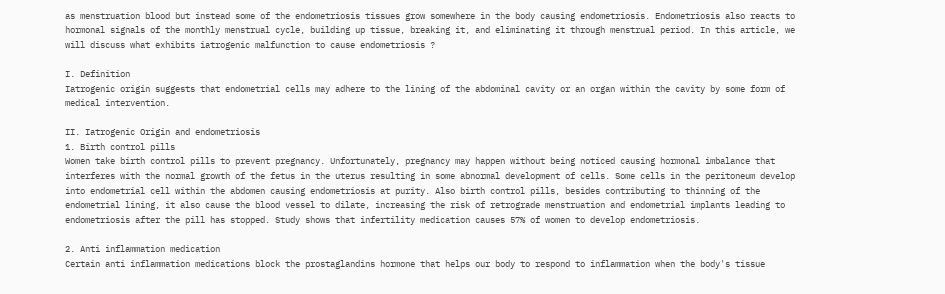as menstruation blood but instead some of the endometriosis tissues grow somewhere in the body causing endometriosis. Endometriosis also reacts to hormonal signals of the monthly menstrual cycle, building up tissue, breaking it, and eliminating it through menstrual period. In this article, we will discuss what exhibits iatrogenic malfunction to cause endometriosis ?

I. Definition
Iatrogenic origin suggests that endometrial cells may adhere to the lining of the abdominal cavity or an organ within the cavity by some form of medical intervention.

II. Iatrogenic Origin and endometriosis
1. Birth control pills
Women take birth control pills to prevent pregnancy. Unfortunately, pregnancy may happen without being noticed causing hormonal imbalance that interferes with the normal growth of the fetus in the uterus resulting in some abnormal development of cells. Some cells in the peritoneum develop into endometrial cell within the abdomen causing endometriosis at purity. Also birth control pills, besides contributing to thinning of the endometrial lining, it also cause the blood vessel to dilate, increasing the risk of retrograde menstruation and endometrial implants leading to endometriosis after the pill has stopped. Study shows that infertility medication causes 57% of women to develop endometriosis.

2. Anti inflammation medication
Certain anti inflammation medications block the prostaglandins hormone that helps our body to respond to inflammation when the body's tissue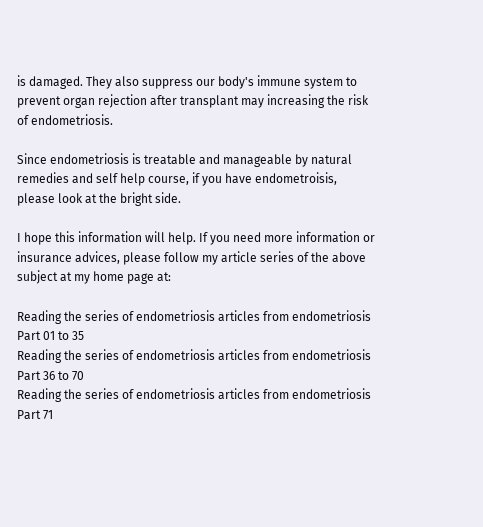is damaged. They also suppress our body's immune system to prevent organ rejection after transplant may increasing the risk of endometriosis.

Since endometriosis is treatable and manageable by natural remedies and self help course, if you have endometroisis, please look at the bright side.

I hope this information will help. If you need more information or insurance advices, please follow my article series of the above subject at my home page at:

Reading the series of endometriosis articles from endometriosis Part 01 to 35
Reading the series of endometriosis articles from endometriosis Part 36 to 70
Reading the series of endometriosis articles from endometriosis Part 71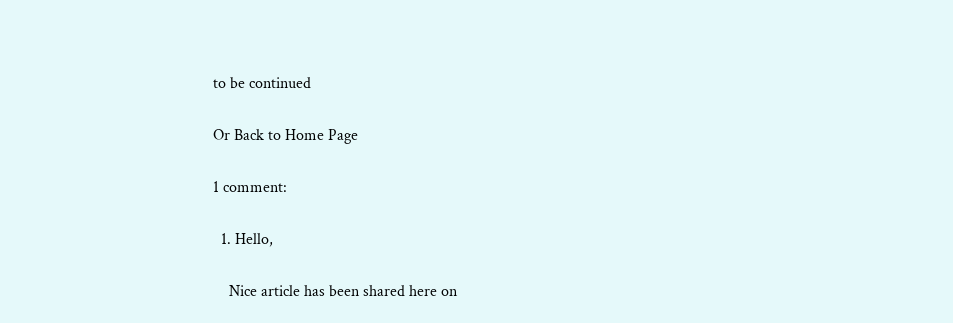to be continued

Or Back to Home Page

1 comment:

  1. Hello,

    Nice article has been shared here on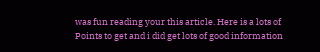was fun reading your this article. Here is a lots of Points to get and i did get lots of good information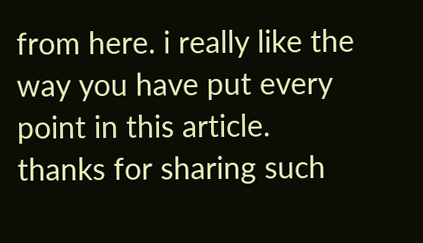from here. i really like the way you have put every point in this article. thanks for sharing such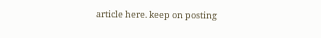article here. keep on posting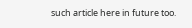such article here in future too.